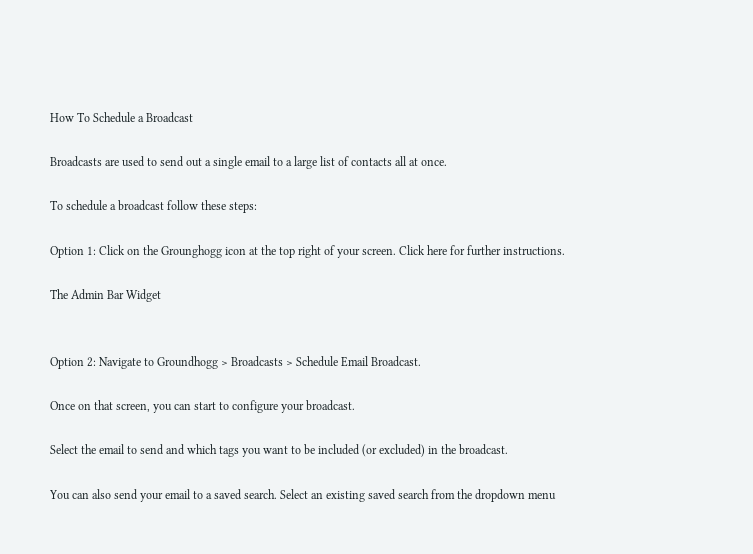How To Schedule a Broadcast

Broadcasts are used to send out a single email to a large list of contacts all at once.

To schedule a broadcast follow these steps:

Option 1: Click on the Grounghogg icon at the top right of your screen. Click here for further instructions.

The Admin Bar Widget


Option 2: Navigate to Groundhogg > Broadcasts > Schedule Email Broadcast.

Once on that screen, you can start to configure your broadcast.

Select the email to send and which tags you want to be included (or excluded) in the broadcast.

You can also send your email to a saved search. Select an existing saved search from the dropdown menu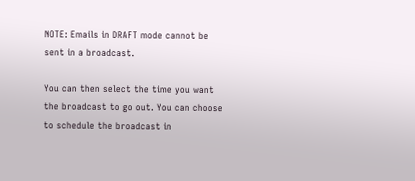NOTE: Emails in DRAFT mode cannot be sent in a broadcast.

You can then select the time you want the broadcast to go out. You can choose to schedule the broadcast in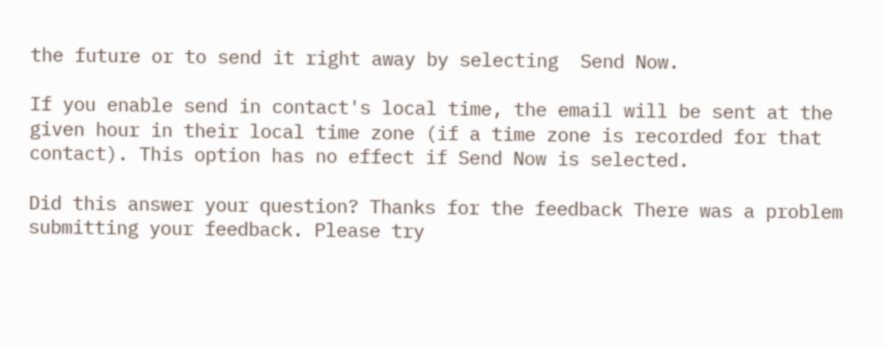the future or to send it right away by selecting  Send Now.

If you enable send in contact's local time, the email will be sent at the given hour in their local time zone (if a time zone is recorded for that contact). This option has no effect if Send Now is selected.

Did this answer your question? Thanks for the feedback There was a problem submitting your feedback. Please try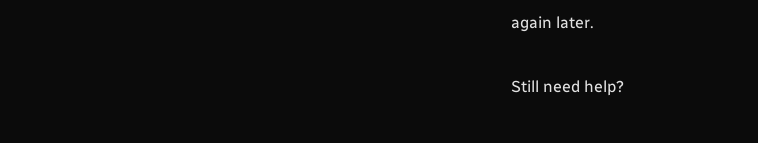again later.

Still need help?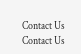Contact Us Contact Us